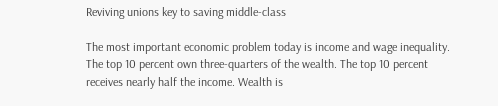Reviving unions key to saving middle-class

The most important economic problem today is income and wage inequality. The top 10 percent own three-quarters of the wealth. The top 10 percent receives nearly half the income. Wealth is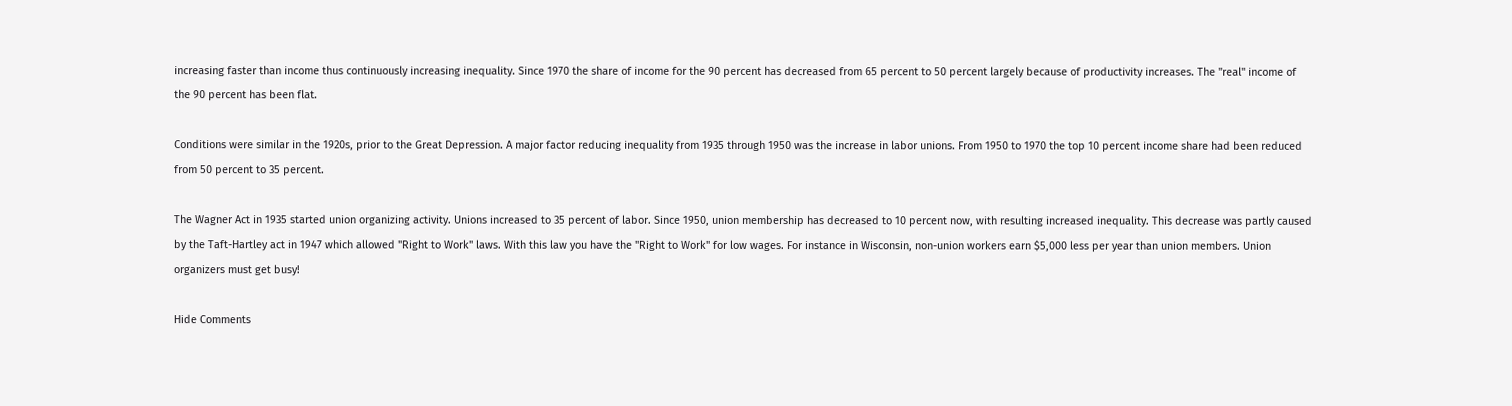increasing faster than income thus continuously increasing inequality. Since 1970 the share of income for the 90 percent has decreased from 65 percent to 50 percent largely because of productivity increases. The "real" income of the 90 percent has been flat.

Conditions were similar in the 1920s, prior to the Great Depression. A major factor reducing inequality from 1935 through 1950 was the increase in labor unions. From 1950 to 1970 the top 10 percent income share had been reduced from 50 percent to 35 percent.

The Wagner Act in 1935 started union organizing activity. Unions increased to 35 percent of labor. Since 1950, union membership has decreased to 10 percent now, with resulting increased inequality. This decrease was partly caused by the Taft-Hartley act in 1947 which allowed "Right to Work" laws. With this law you have the "Right to Work" for low wages. For instance in Wisconsin, non-union workers earn $5,000 less per year than union members. Union organizers must get busy!

Hide Comments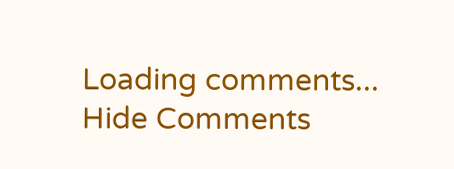Loading comments...
Hide Comments